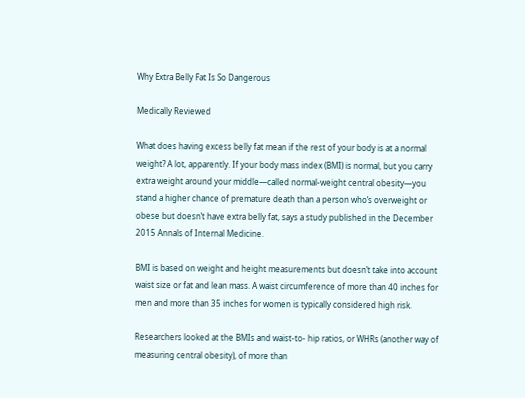Why Extra Belly Fat Is So Dangerous

Medically Reviewed

What does having excess belly fat mean if the rest of your body is at a normal weight? A lot, apparently. If your body mass index (BMI) is normal, but you carry extra weight around your middle—called normal-weight central obesity—you stand a higher chance of premature death than a person who’s overweight or obese but doesn’t have extra belly fat, says a study published in the December 2015 Annals of Internal Medicine.

BMI is based on weight and height measurements but doesn’t take into account waist size or fat and lean mass. A waist circumference of more than 40 inches for men and more than 35 inches for women is typically considered high risk.

Researchers looked at the BMIs and waist-to- hip ratios, or WHRs (another way of measuring central obesity), of more than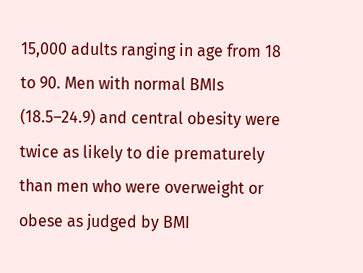15,000 adults ranging in age from 18 to 90. Men with normal BMIs (18.5–24.9) and central obesity were twice as likely to die prematurely than men who were overweight or obese as judged by BMI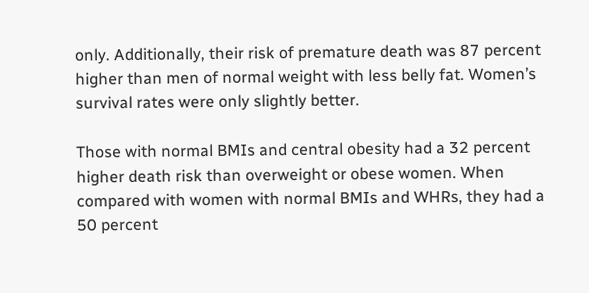only. Additionally, their risk of premature death was 87 percent higher than men of normal weight with less belly fat. Women’s survival rates were only slightly better.

Those with normal BMIs and central obesity had a 32 percent higher death risk than overweight or obese women. When compared with women with normal BMIs and WHRs, they had a 50 percent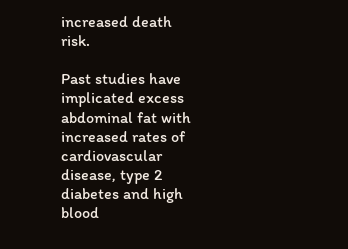increased death risk.

Past studies have implicated excess abdominal fat with increased rates of cardiovascular disease, type 2 diabetes and high blood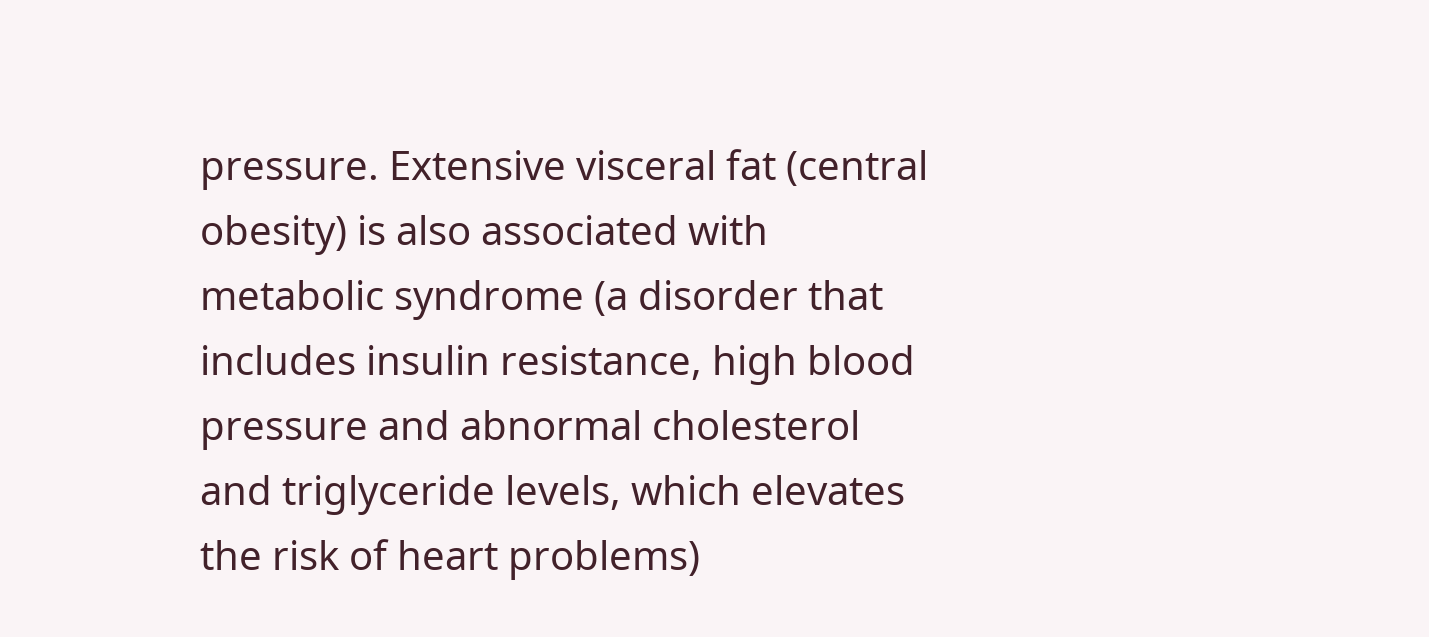pressure. Extensive visceral fat (central obesity) is also associated with metabolic syndrome (a disorder that includes insulin resistance, high blood pressure and abnormal cholesterol and triglyceride levels, which elevates the risk of heart problems)